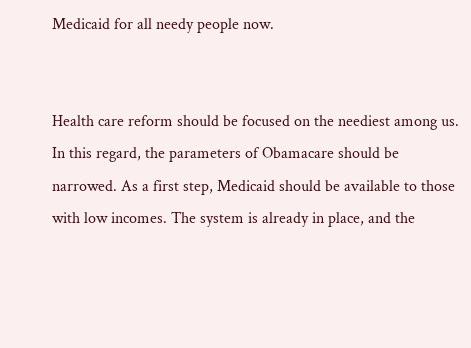Medicaid for all needy people now.


Health care reform should be focused on the neediest among us. In this regard, the parameters of Obamacare should be narrowed. As a first step, Medicaid should be available to those with low incomes. The system is already in place, and the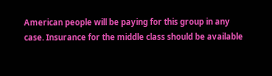American people will be paying for this group in any case. Insurance for the middle class should be available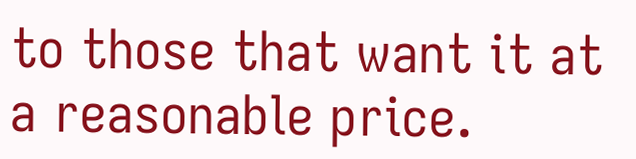to those that want it at a reasonable price.